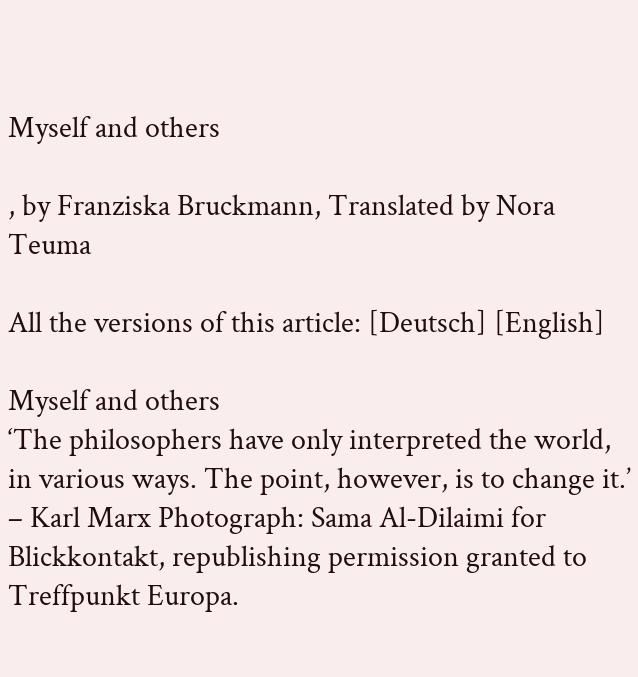Myself and others

, by Franziska Bruckmann, Translated by Nora Teuma

All the versions of this article: [Deutsch] [English]

Myself and others
‘The philosophers have only interpreted the world, in various ways. The point, however, is to change it.’ – Karl Marx Photograph: Sama Al-Dilaimi for Blickkontakt, republishing permission granted to Treffpunkt Europa.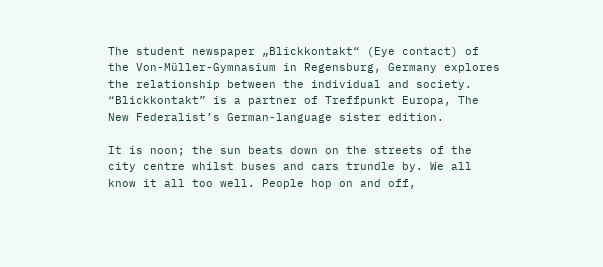The student newspaper „Blickkontakt“ (Eye contact) of the Von-Müller-Gymnasium in Regensburg, Germany explores the relationship between the individual and society. “Blickkontakt” is a partner of Treffpunkt Europa, The New Federalist’s German-language sister edition.

It is noon; the sun beats down on the streets of the city centre whilst buses and cars trundle by. We all know it all too well. People hop on and off,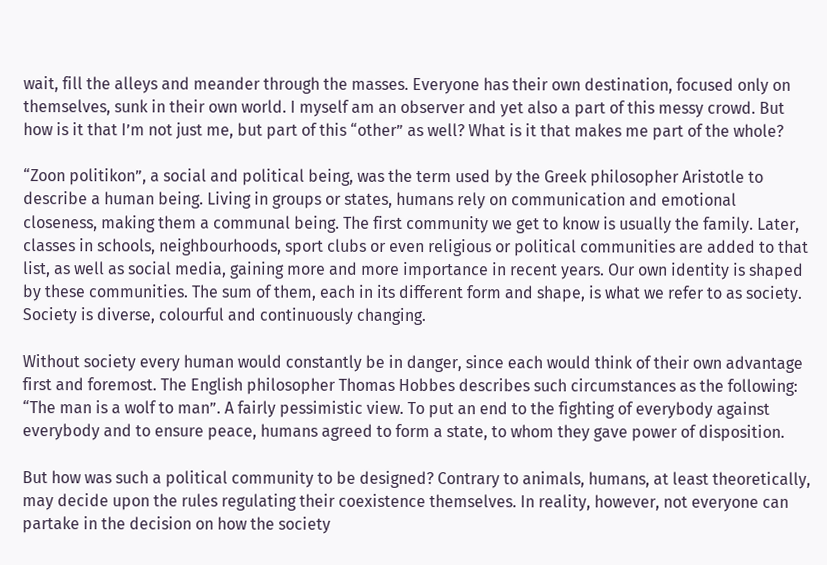wait, fill the alleys and meander through the masses. Everyone has their own destination, focused only on themselves, sunk in their own world. I myself am an observer and yet also a part of this messy crowd. But how is it that I’m not just me, but part of this “other” as well? What is it that makes me part of the whole?

“Zoon politikon”, a social and political being, was the term used by the Greek philosopher Aristotle to describe a human being. Living in groups or states, humans rely on communication and emotional closeness, making them a communal being. The first community we get to know is usually the family. Later, classes in schools, neighbourhoods, sport clubs or even religious or political communities are added to that list, as well as social media, gaining more and more importance in recent years. Our own identity is shaped by these communities. The sum of them, each in its different form and shape, is what we refer to as society. Society is diverse, colourful and continuously changing.

Without society every human would constantly be in danger, since each would think of their own advantage first and foremost. The English philosopher Thomas Hobbes describes such circumstances as the following: “The man is a wolf to man”. A fairly pessimistic view. To put an end to the fighting of everybody against everybody and to ensure peace, humans agreed to form a state, to whom they gave power of disposition.

But how was such a political community to be designed? Contrary to animals, humans, at least theoretically, may decide upon the rules regulating their coexistence themselves. In reality, however, not everyone can partake in the decision on how the society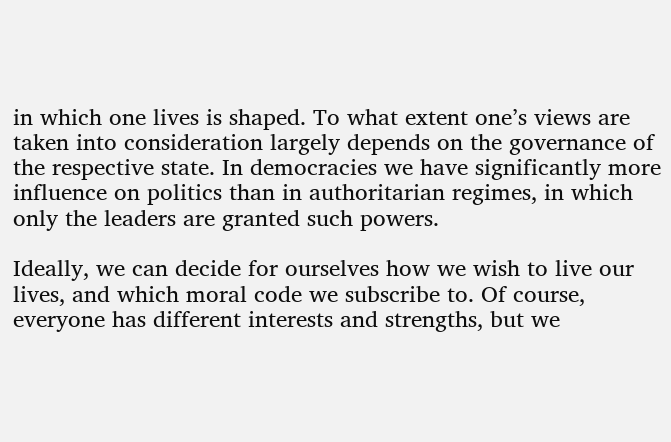in which one lives is shaped. To what extent one’s views are taken into consideration largely depends on the governance of the respective state. In democracies we have significantly more influence on politics than in authoritarian regimes, in which only the leaders are granted such powers.

Ideally, we can decide for ourselves how we wish to live our lives, and which moral code we subscribe to. Of course, everyone has different interests and strengths, but we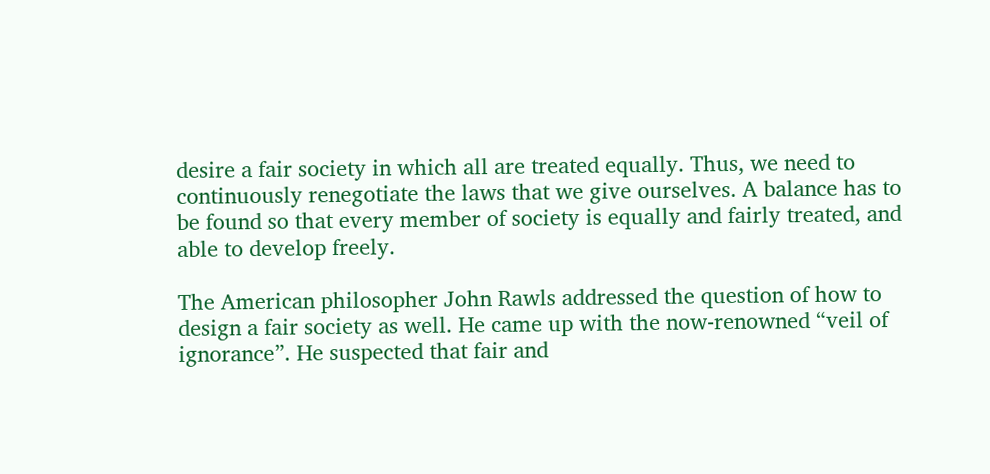desire a fair society in which all are treated equally. Thus, we need to continuously renegotiate the laws that we give ourselves. A balance has to be found so that every member of society is equally and fairly treated, and able to develop freely.

The American philosopher John Rawls addressed the question of how to design a fair society as well. He came up with the now-renowned “veil of ignorance”. He suspected that fair and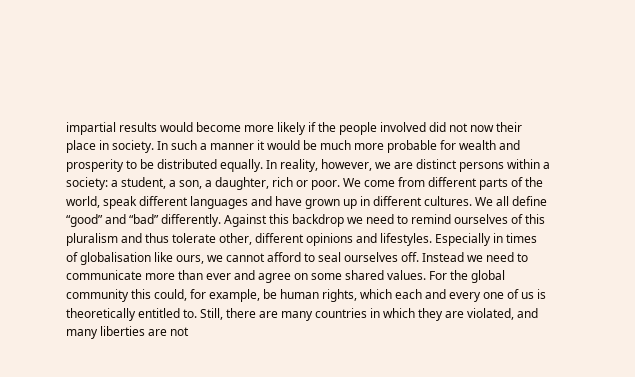impartial results would become more likely if the people involved did not now their place in society. In such a manner it would be much more probable for wealth and prosperity to be distributed equally. In reality, however, we are distinct persons within a society: a student, a son, a daughter, rich or poor. We come from different parts of the world, speak different languages and have grown up in different cultures. We all define “good” and “bad” differently. Against this backdrop we need to remind ourselves of this pluralism and thus tolerate other, different opinions and lifestyles. Especially in times of globalisation like ours, we cannot afford to seal ourselves off. Instead we need to communicate more than ever and agree on some shared values. For the global community this could, for example, be human rights, which each and every one of us is theoretically entitled to. Still, there are many countries in which they are violated, and many liberties are not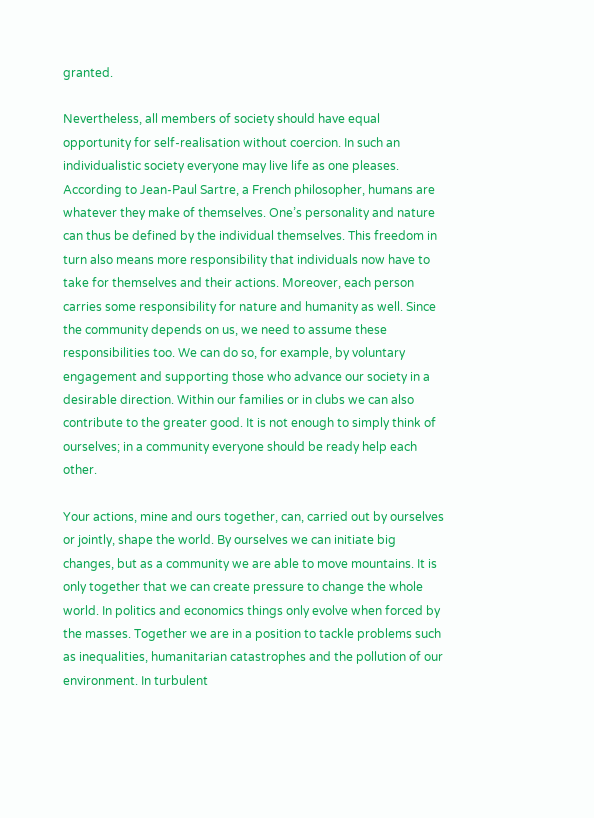granted.

Nevertheless, all members of society should have equal opportunity for self-realisation without coercion. In such an individualistic society everyone may live life as one pleases. According to Jean-Paul Sartre, a French philosopher, humans are whatever they make of themselves. One’s personality and nature can thus be defined by the individual themselves. This freedom in turn also means more responsibility that individuals now have to take for themselves and their actions. Moreover, each person carries some responsibility for nature and humanity as well. Since the community depends on us, we need to assume these responsibilities too. We can do so, for example, by voluntary engagement and supporting those who advance our society in a desirable direction. Within our families or in clubs we can also contribute to the greater good. It is not enough to simply think of ourselves; in a community everyone should be ready help each other.

Your actions, mine and ours together, can, carried out by ourselves or jointly, shape the world. By ourselves we can initiate big changes, but as a community we are able to move mountains. It is only together that we can create pressure to change the whole world. In politics and economics things only evolve when forced by the masses. Together we are in a position to tackle problems such as inequalities, humanitarian catastrophes and the pollution of our environment. In turbulent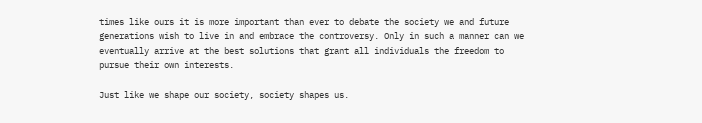times like ours it is more important than ever to debate the society we and future generations wish to live in and embrace the controversy. Only in such a manner can we eventually arrive at the best solutions that grant all individuals the freedom to pursue their own interests.

Just like we shape our society, society shapes us.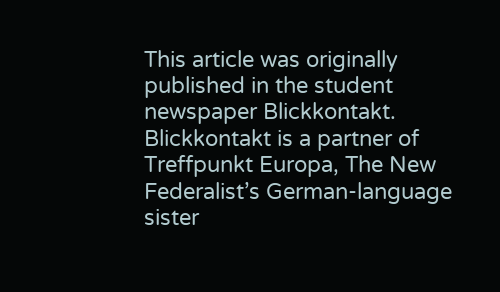This article was originally published in the student newspaper Blickkontakt. Blickkontakt is a partner of Treffpunkt Europa, The New Federalist’s German-language sister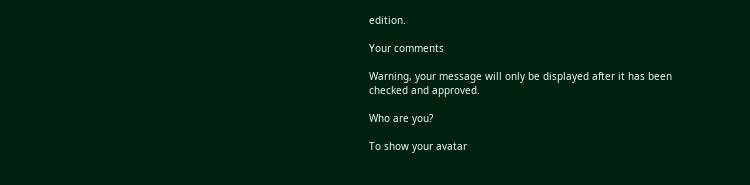edition.

Your comments

Warning, your message will only be displayed after it has been checked and approved.

Who are you?

To show your avatar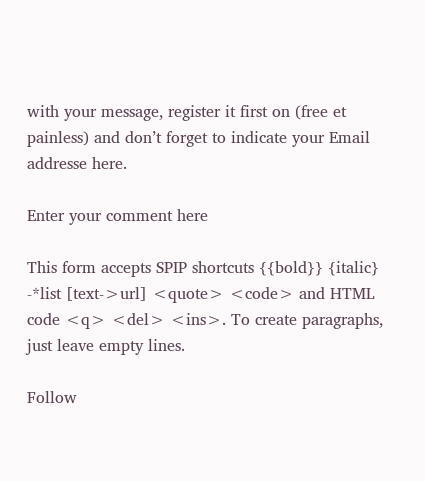with your message, register it first on (free et painless) and don’t forget to indicate your Email addresse here.

Enter your comment here

This form accepts SPIP shortcuts {{bold}} {italic} -*list [text->url] <quote> <code> and HTML code <q> <del> <ins>. To create paragraphs, just leave empty lines.

Follow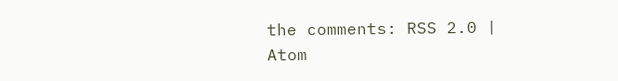the comments: RSS 2.0 | Atom